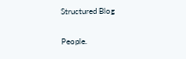Structured Blog

People.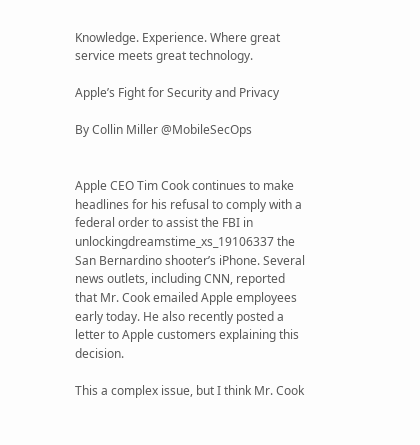Knowledge. Experience. Where great service meets great technology.

Apple’s Fight for Security and Privacy

By Collin Miller @MobileSecOps


Apple CEO Tim Cook continues to make headlines for his refusal to comply with a federal order to assist the FBI in unlockingdreamstime_xs_19106337 the San Bernardino shooter’s iPhone. Several news outlets, including CNN, reported that Mr. Cook emailed Apple employees early today. He also recently posted a letter to Apple customers explaining this decision.

This a complex issue, but I think Mr. Cook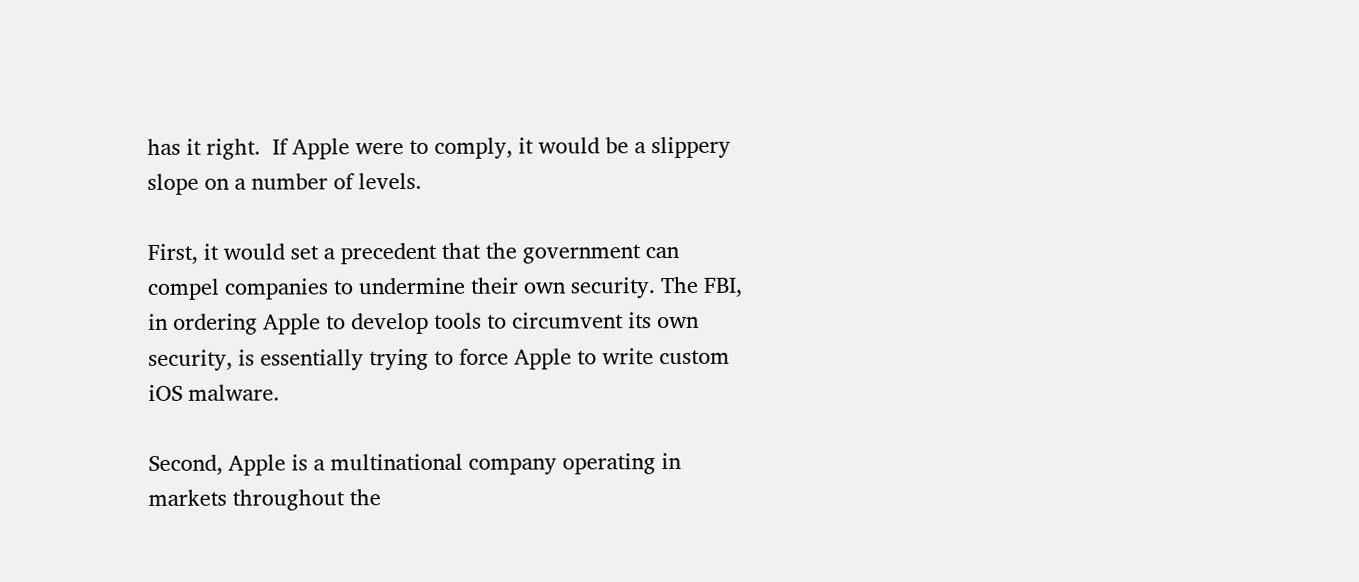has it right.  If Apple were to comply, it would be a slippery slope on a number of levels.

First, it would set a precedent that the government can compel companies to undermine their own security. The FBI, in ordering Apple to develop tools to circumvent its own security, is essentially trying to force Apple to write custom iOS malware.

Second, Apple is a multinational company operating in markets throughout the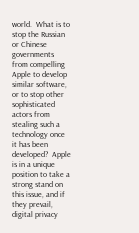world.  What is to stop the Russian or Chinese governments from compelling Apple to develop similar software, or to stop other sophisticated actors from stealing such a technology once it has been developed?  Apple is in a unique position to take a strong stand on this issue, and if they prevail, digital privacy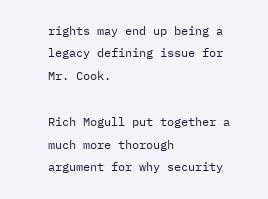rights may end up being a legacy defining issue for Mr. Cook.

Rich Mogull put together a much more thorough argument for why security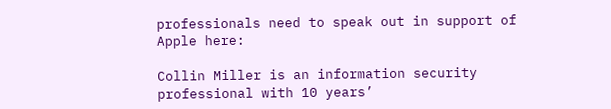professionals need to speak out in support of Apple here:

Collin Miller is an information security professional with 10 years’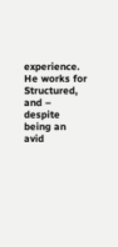experience. He works for Structured, and – despite being an avid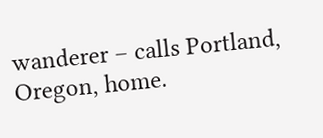wanderer – calls Portland, Oregon, home.